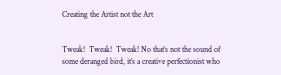Creating the Artist not the Art


Tweak!  Tweak!  Tweak! No that’s not the sound of some deranged bird, it’s a creative perfectionist who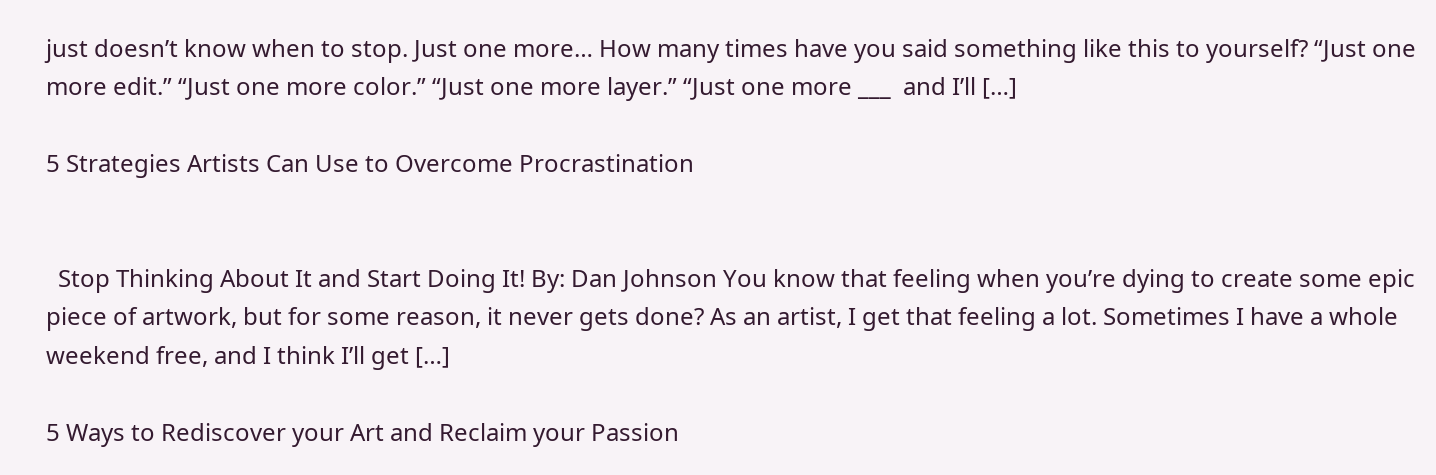just doesn’t know when to stop. Just one more… How many times have you said something like this to yourself? “Just one more edit.” “Just one more color.” “Just one more layer.” “Just one more ___  and I’ll […]

5 Strategies Artists Can Use to Overcome Procrastination


  Stop Thinking About It and Start Doing It! By: Dan Johnson You know that feeling when you’re dying to create some epic piece of artwork, but for some reason, it never gets done? As an artist, I get that feeling a lot. Sometimes I have a whole weekend free, and I think I’ll get […]

5 Ways to Rediscover your Art and Reclaim your Passion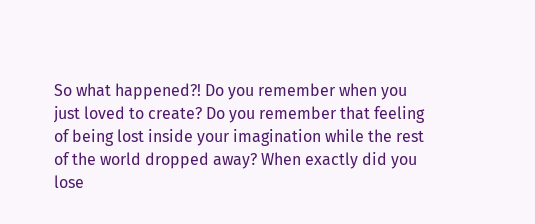So what happened?! Do you remember when you just loved to create? Do you remember that feeling of being lost inside your imagination while the rest of the world dropped away? When exactly did you lose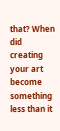that? When did creating your art become something less than it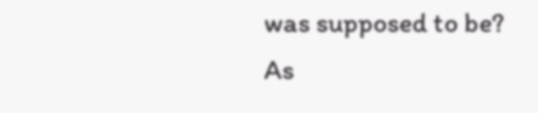was supposed to be? As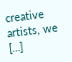creative artists, we […]